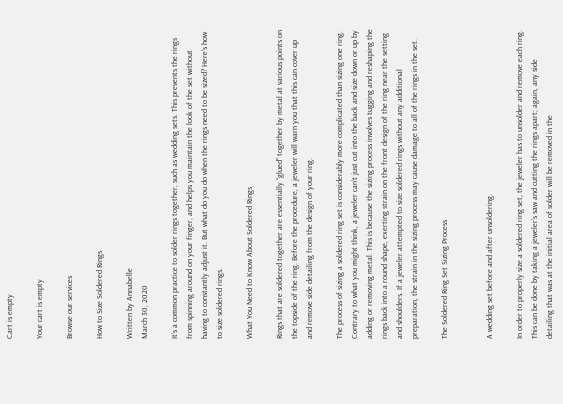Cart is empty

Your cart is empty

Browse our services

How to Size Soldered Rings

Written by Annabelle
March 30, 2020

It’s a common practice to solder rings together, such as wedding sets. This prevents the rings from spinning around on your finger, and helps you maintain the look of the set without having to constantly adjust it. But what do you do when the rings need to be sized? Here’s how to size soldered rings.

What You Need to Know About Soldered Rings

Rings that are soldered together are essentially “glued” together by metal at various points on the topside of the ring. Before the procedure, a jeweler will warn you that this can cover up and remove side detailing from the design of your ring.

The process of sizing a soldered ring set is considerably more complicated than sizing one ring. Contrary to what you might think, a jeweler can’t just cut into the back and size down or up by adding or removing metal. This is because the sizing process involves tugging and reshaping the rings back into a round shape, exerting strain on the front design of the ring near the setting and shoulders. If a jeweler attempted to size soldered rings without any additional preparation, the strain in the sizing process may cause damage to all of the rings in the set.

The Soldered Ring Set Sizing Process


A wedding set before and after unsoldering.

In order to properly size a soldered ring set, the jeweler has to unsolder and remove each ring. This can be done by taking a jeweler’s saw and cutting the rings apart; again, any side detailing that was at the initial area of solder will be removed in the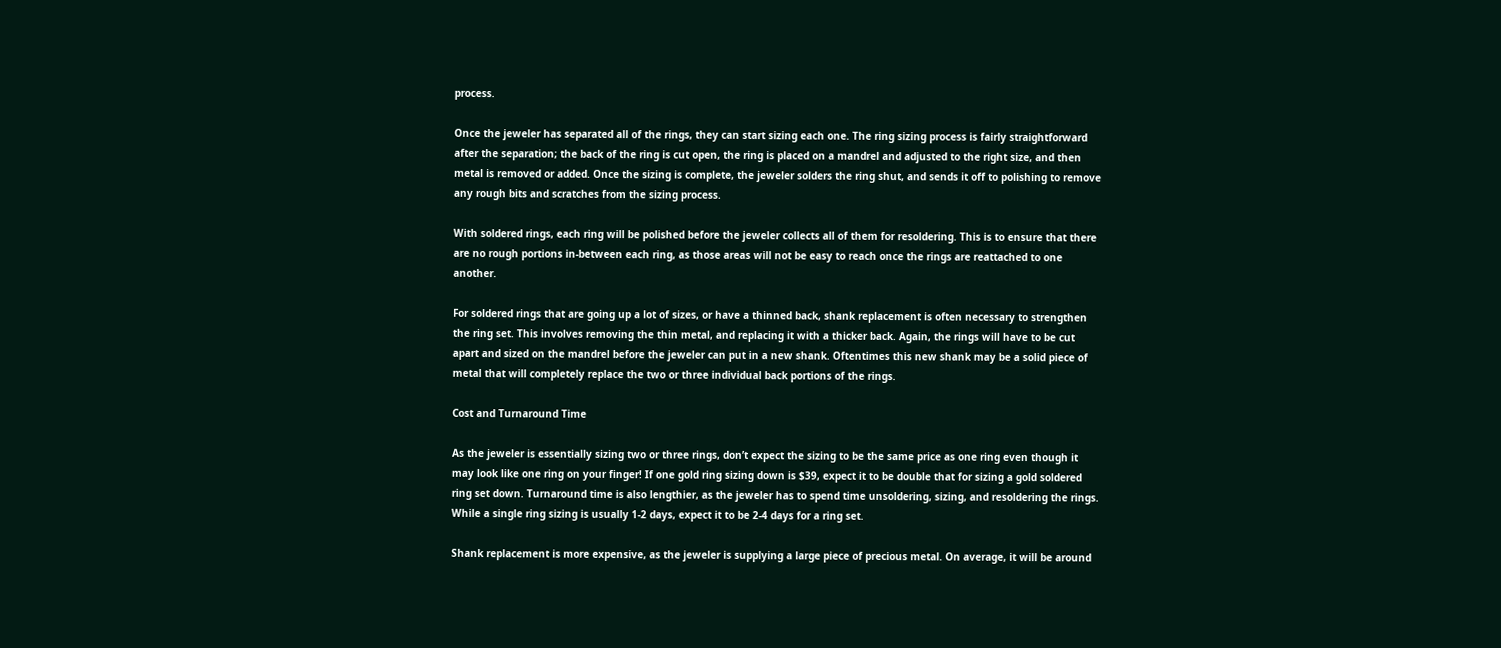process.

Once the jeweler has separated all of the rings, they can start sizing each one. The ring sizing process is fairly straightforward after the separation; the back of the ring is cut open, the ring is placed on a mandrel and adjusted to the right size, and then metal is removed or added. Once the sizing is complete, the jeweler solders the ring shut, and sends it off to polishing to remove any rough bits and scratches from the sizing process.

With soldered rings, each ring will be polished before the jeweler collects all of them for resoldering. This is to ensure that there are no rough portions in-between each ring, as those areas will not be easy to reach once the rings are reattached to one another.

For soldered rings that are going up a lot of sizes, or have a thinned back, shank replacement is often necessary to strengthen the ring set. This involves removing the thin metal, and replacing it with a thicker back. Again, the rings will have to be cut apart and sized on the mandrel before the jeweler can put in a new shank. Oftentimes this new shank may be a solid piece of metal that will completely replace the two or three individual back portions of the rings.

Cost and Turnaround Time

As the jeweler is essentially sizing two or three rings, don’t expect the sizing to be the same price as one ring even though it may look like one ring on your finger! If one gold ring sizing down is $39, expect it to be double that for sizing a gold soldered ring set down. Turnaround time is also lengthier, as the jeweler has to spend time unsoldering, sizing, and resoldering the rings. While a single ring sizing is usually 1-2 days, expect it to be 2-4 days for a ring set.

Shank replacement is more expensive, as the jeweler is supplying a large piece of precious metal. On average, it will be around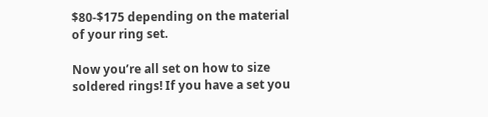$80-$175 depending on the material of your ring set.

Now you’re all set on how to size soldered rings! If you have a set you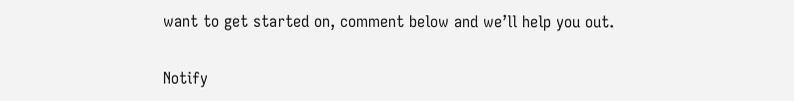want to get started on, comment below and we’ll help you out.

Notify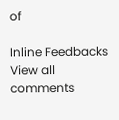of

Inline Feedbacks
View all comments